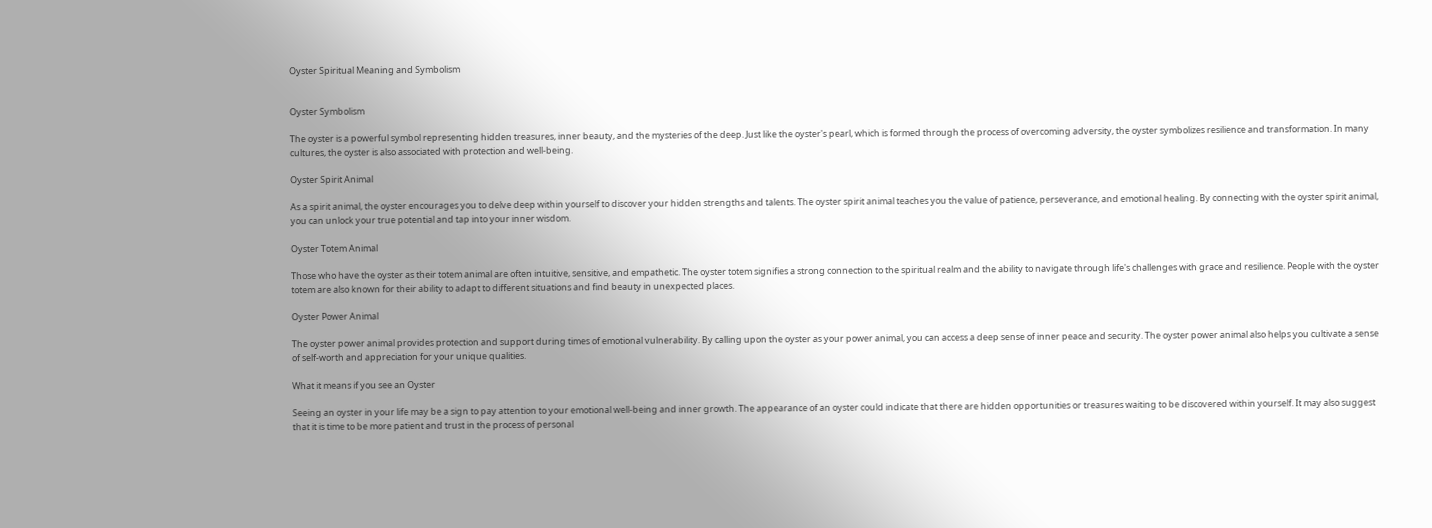Oyster Spiritual Meaning and Symbolism


Oyster Symbolism

The oyster is a powerful symbol representing hidden treasures, inner beauty, and the mysteries of the deep. Just like the oyster's pearl, which is formed through the process of overcoming adversity, the oyster symbolizes resilience and transformation. In many cultures, the oyster is also associated with protection and well-being.

Oyster Spirit Animal

As a spirit animal, the oyster encourages you to delve deep within yourself to discover your hidden strengths and talents. The oyster spirit animal teaches you the value of patience, perseverance, and emotional healing. By connecting with the oyster spirit animal, you can unlock your true potential and tap into your inner wisdom.

Oyster Totem Animal

Those who have the oyster as their totem animal are often intuitive, sensitive, and empathetic. The oyster totem signifies a strong connection to the spiritual realm and the ability to navigate through life's challenges with grace and resilience. People with the oyster totem are also known for their ability to adapt to different situations and find beauty in unexpected places.

Oyster Power Animal

The oyster power animal provides protection and support during times of emotional vulnerability. By calling upon the oyster as your power animal, you can access a deep sense of inner peace and security. The oyster power animal also helps you cultivate a sense of self-worth and appreciation for your unique qualities.

What it means if you see an Oyster

Seeing an oyster in your life may be a sign to pay attention to your emotional well-being and inner growth. The appearance of an oyster could indicate that there are hidden opportunities or treasures waiting to be discovered within yourself. It may also suggest that it is time to be more patient and trust in the process of personal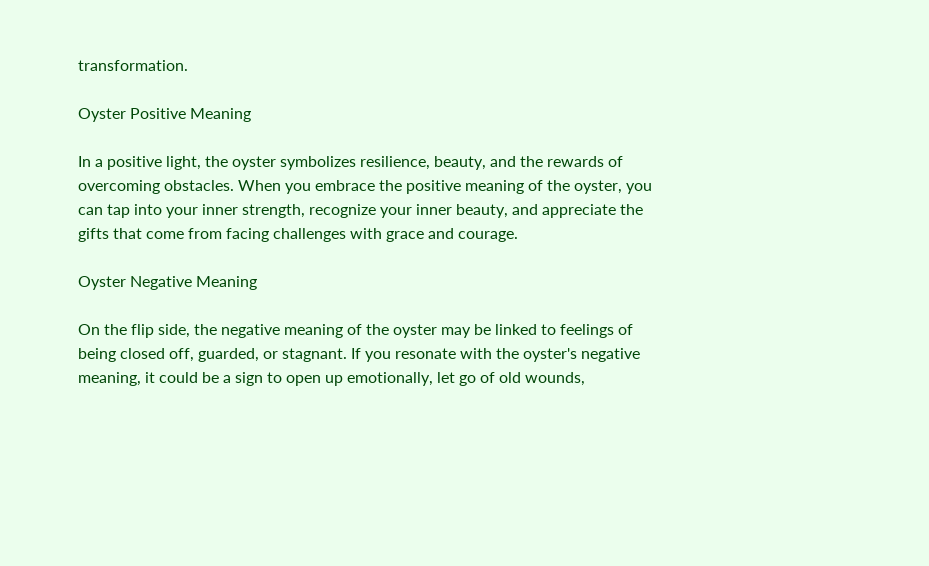transformation.

Oyster Positive Meaning

In a positive light, the oyster symbolizes resilience, beauty, and the rewards of overcoming obstacles. When you embrace the positive meaning of the oyster, you can tap into your inner strength, recognize your inner beauty, and appreciate the gifts that come from facing challenges with grace and courage.

Oyster Negative Meaning

On the flip side, the negative meaning of the oyster may be linked to feelings of being closed off, guarded, or stagnant. If you resonate with the oyster's negative meaning, it could be a sign to open up emotionally, let go of old wounds,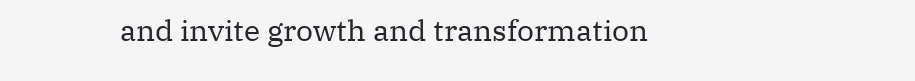and invite growth and transformation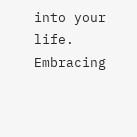into your life. Embracing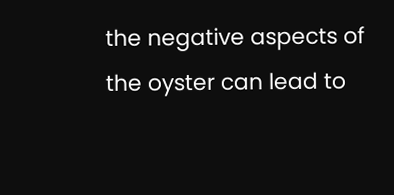the negative aspects of the oyster can lead to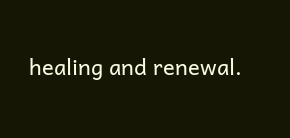healing and renewal.